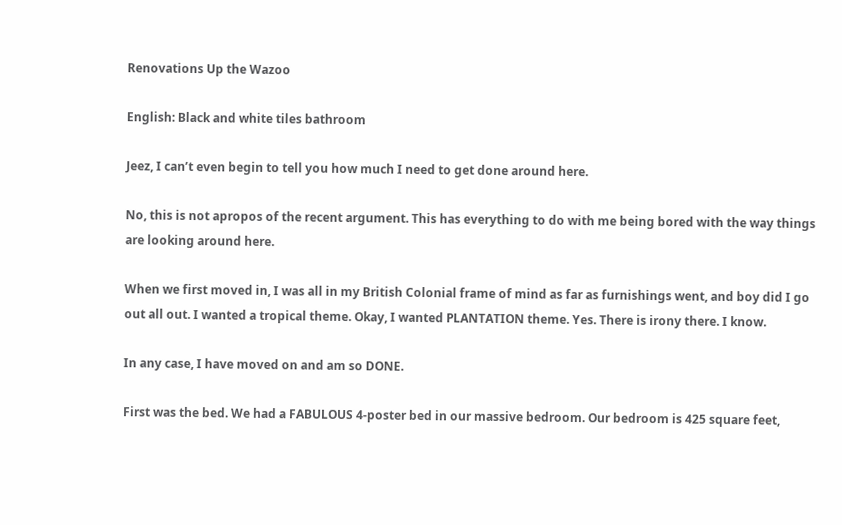Renovations Up the Wazoo

English: Black and white tiles bathroom

Jeez, I can’t even begin to tell you how much I need to get done around here.

No, this is not apropos of the recent argument. This has everything to do with me being bored with the way things are looking around here.

When we first moved in, I was all in my British Colonial frame of mind as far as furnishings went, and boy did I go out all out. I wanted a tropical theme. Okay, I wanted PLANTATION theme. Yes. There is irony there. I know.

In any case, I have moved on and am so DONE.

First was the bed. We had a FABULOUS 4-poster bed in our massive bedroom. Our bedroom is 425 square feet,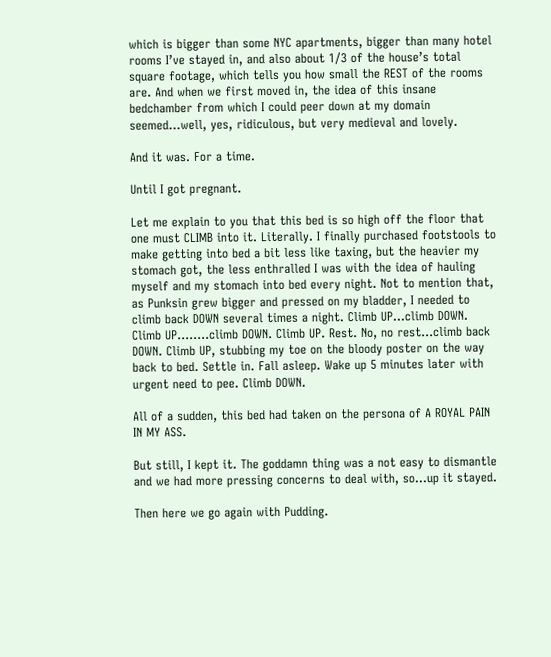which is bigger than some NYC apartments, bigger than many hotel rooms I’ve stayed in, and also about 1/3 of the house’s total square footage, which tells you how small the REST of the rooms are. And when we first moved in, the idea of this insane bedchamber from which I could peer down at my domain seemed…well, yes, ridiculous, but very medieval and lovely.

And it was. For a time.

Until I got pregnant.

Let me explain to you that this bed is so high off the floor that one must CLIMB into it. Literally. I finally purchased footstools to make getting into bed a bit less like taxing, but the heavier my stomach got, the less enthralled I was with the idea of hauling myself and my stomach into bed every night. Not to mention that, as Punksin grew bigger and pressed on my bladder, I needed to climb back DOWN several times a night. Climb UP…climb DOWN. Climb UP……..climb DOWN. Climb UP. Rest. No, no rest…climb back DOWN. Climb UP, stubbing my toe on the bloody poster on the way back to bed. Settle in. Fall asleep. Wake up 5 minutes later with urgent need to pee. Climb DOWN.

All of a sudden, this bed had taken on the persona of A ROYAL PAIN IN MY ASS.

But still, I kept it. The goddamn thing was a not easy to dismantle and we had more pressing concerns to deal with, so…up it stayed.

Then here we go again with Pudding.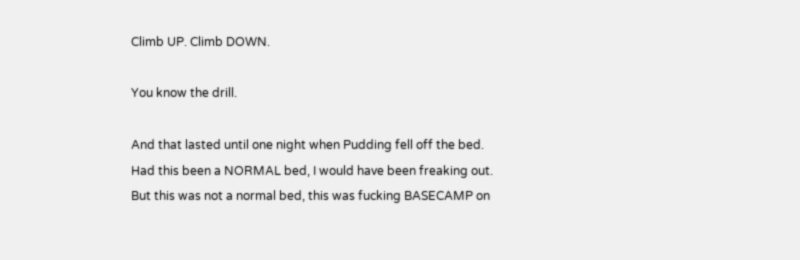Climb UP. Climb DOWN.

You know the drill.

And that lasted until one night when Pudding fell off the bed. Had this been a NORMAL bed, I would have been freaking out. But this was not a normal bed, this was fucking BASECAMP on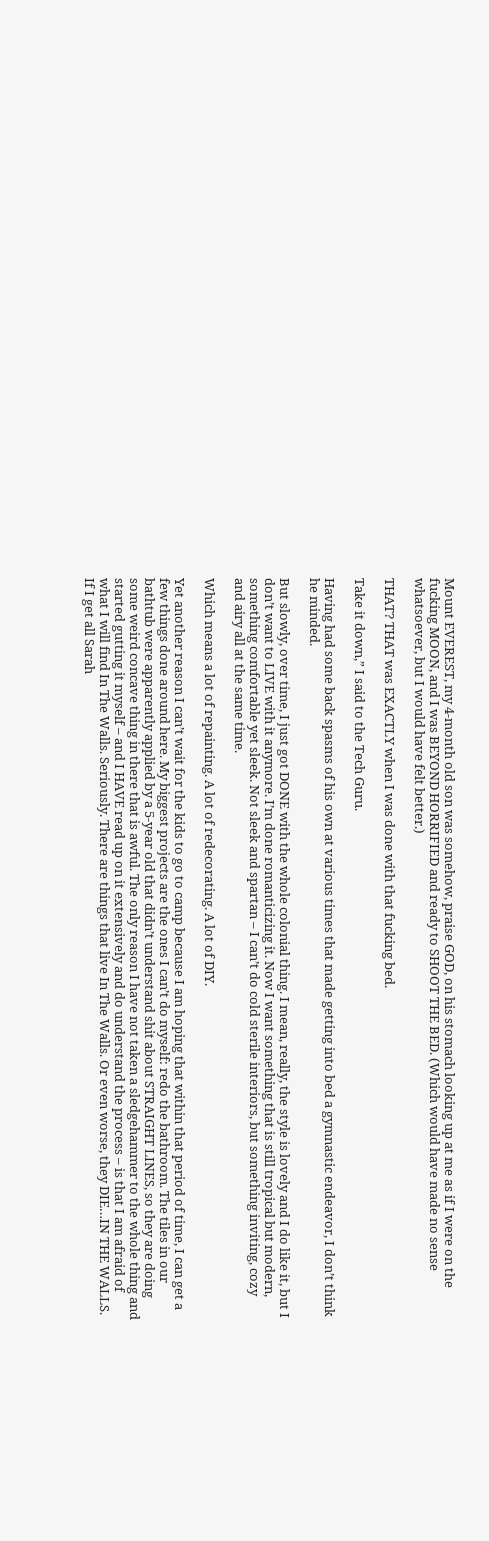Mount EVEREST, my 4-month old son was somehow, praise GOD, on his stomach looking up at me as if I were on the fucking MOON, and I was BEYOND HORRIFIED and ready to SHOOT THE BED. (Which would have made no sense whatsoever, but I would have felt better.)

THAT? THAT was EXACTLY when I was done with that fucking bed.

Take it down,” I said to the Tech Guru.

Having had some back spasms of his own at various times that made getting into bed a gymnastic endeavor, I don’t think he minded.

But slowly, over time, I just got DONE with the whole colonial thing. I mean, really, the style is lovely and I do like it, but I don’t want to LIVE with it anymore. I’m done romanticizing it. Now I want something that is still tropical but modern, something comfortable yet sleek. Not sleek and spartan – I can’t do cold sterile interiors, but something inviting, cozy and airy all at the same time.

Which means a lot of repainting. A lot of redecorating. A lot of DIY.

Yet another reason I can’t wait for the kids to go to camp because I am hoping that within that period of time, I can get a few things done around here. My biggest projects are the ones I can’t do myself: redo the bathroom. The tiles in our bathtub were apparently applied by a 5-year old that didn’t understand shit about STRAIGHT LINES, so they are doing some weird concave thing in there that is awful. The only reason I have not taken a sledgehammer to the whole thing and started gutting it myself – and I HAVE read up on it extensively and do understand the process – is that I am afraid of what I will find In The Walls. Seriously. There are things that live In The Walls. Or even worse, they DIE…IN THE WALLS. If I get all Sarah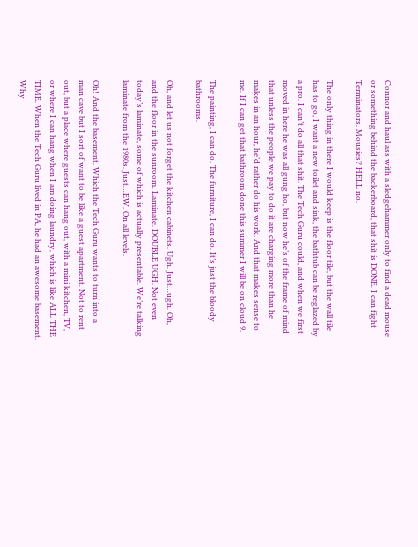Connor and haul ass with a sledgehammer only to find a dead mouse or something behind the backerboard, that shit is DONE. I can fight Terminators. Mousies? HELL no.

The only thing in there I would keep is the floor tile, but the wall tile has to go, I want a new toilet and sink, the bathtub can be reglazed by a pro. I can’t do all that shit. The Tech Guru could, and when we first moved in here he was all gung ho, but now he’s of the frame of mind that unless the people we pay to do it are charging more than he makes in an hour, he’d rather do his work. And that makes sense to me. If I can get that bathroom done this summer I will be on cloud 9.

The painting, I can do. The furniture, I can do. It’s just the bloody bathrooms.

Oh, and let us not forget the kitchen cabinets. Ugh. Just…ugh. Oh, and the floor in the sunroom. Laminate. DOUBLE UGH. Not even today’s laminate, some of which is actually presentable. We’re talking laminate from the 1980s. Just…EW. On all levels.

Oh! And the basement. Which the Tech Guru wants to turn into a man cave but I sort of want to be like a guest apartment. Not to rent out, but a place where guests can hang out, with a mini kitchen, TV, or where I can hang when I am doing laundry, which is like ALL THE TIME. When the Tech Guru lived in PA, he had an awesome basement. Why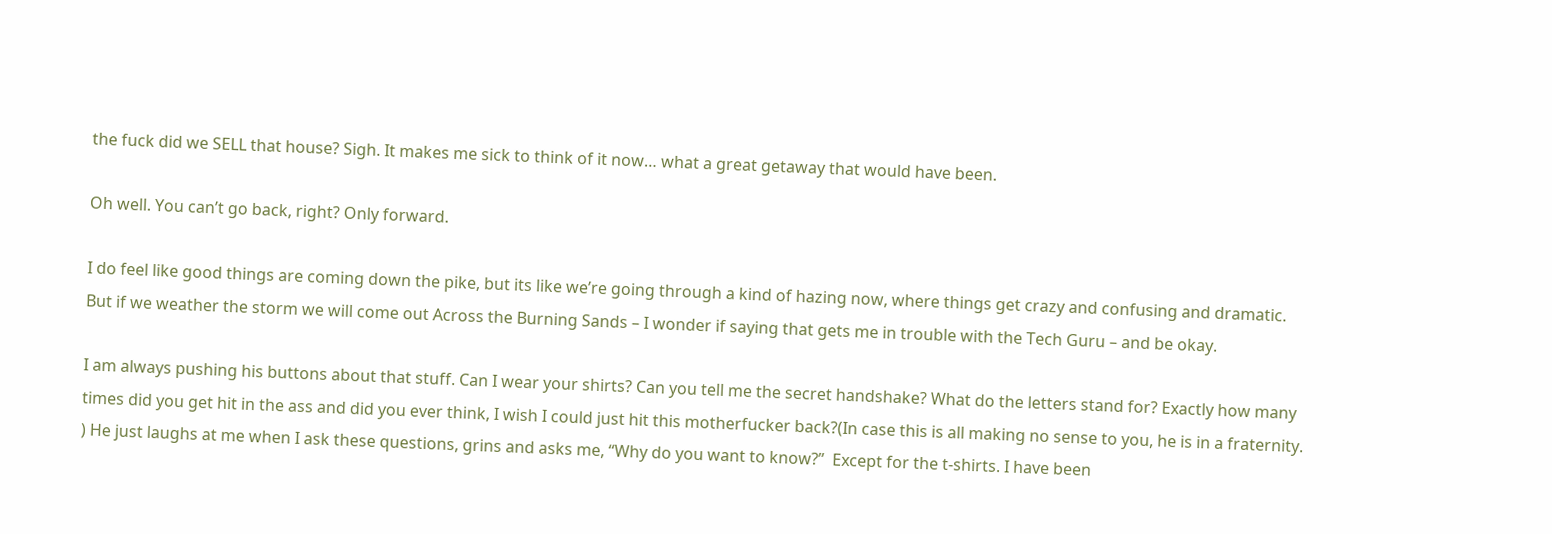the fuck did we SELL that house? Sigh. It makes me sick to think of it now… what a great getaway that would have been.

Oh well. You can’t go back, right? Only forward.

I do feel like good things are coming down the pike, but its like we’re going through a kind of hazing now, where things get crazy and confusing and dramatic. But if we weather the storm we will come out Across the Burning Sands – I wonder if saying that gets me in trouble with the Tech Guru – and be okay.

I am always pushing his buttons about that stuff. Can I wear your shirts? Can you tell me the secret handshake? What do the letters stand for? Exactly how many times did you get hit in the ass and did you ever think, I wish I could just hit this motherfucker back?(In case this is all making no sense to you, he is in a fraternity. ) He just laughs at me when I ask these questions, grins and asks me, “Why do you want to know?”  Except for the t-shirts. I have been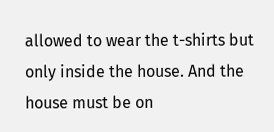allowed to wear the t-shirts but only inside the house. And the house must be on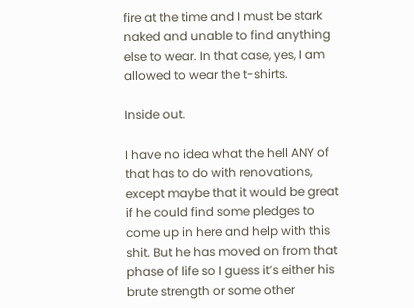fire at the time and I must be stark naked and unable to find anything else to wear. In that case, yes, I am allowed to wear the t-shirts.

Inside out.

I have no idea what the hell ANY of that has to do with renovations, except maybe that it would be great if he could find some pledges to come up in here and help with this shit. But he has moved on from that phase of life so I guess it’s either his brute strength or some other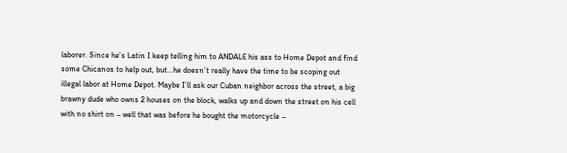laborer. Since he’s Latin I keep telling him to ANDALE his ass to Home Depot and find some Chicanos to help out, but…he doesn’t really have the time to be scoping out illegal labor at Home Depot. Maybe I’ll ask our Cuban neighbor across the street, a big brawny dude who owns 2 houses on the block, walks up and down the street on his cell with no shirt on – well that was before he bought the motorcycle –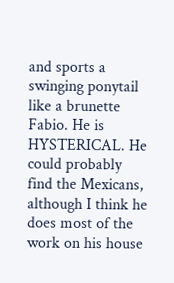and sports a swinging ponytail like a brunette Fabio. He is HYSTERICAL. He could probably find the Mexicans, although I think he does most of the work on his house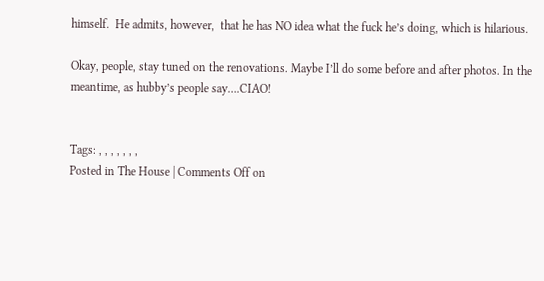himself.  He admits, however,  that he has NO idea what the fuck he’s doing, which is hilarious.

Okay, people, stay tuned on the renovations. Maybe I’ll do some before and after photos. In the meantime, as hubby’s people say….CIAO!


Tags: , , , , , , ,
Posted in The House | Comments Off on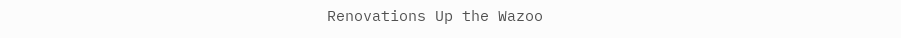Renovations Up the Wazoo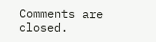Comments are closed.